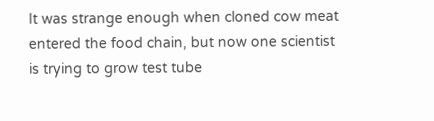It was strange enough when cloned cow meat entered the food chain, but now one scientist is trying to grow test tube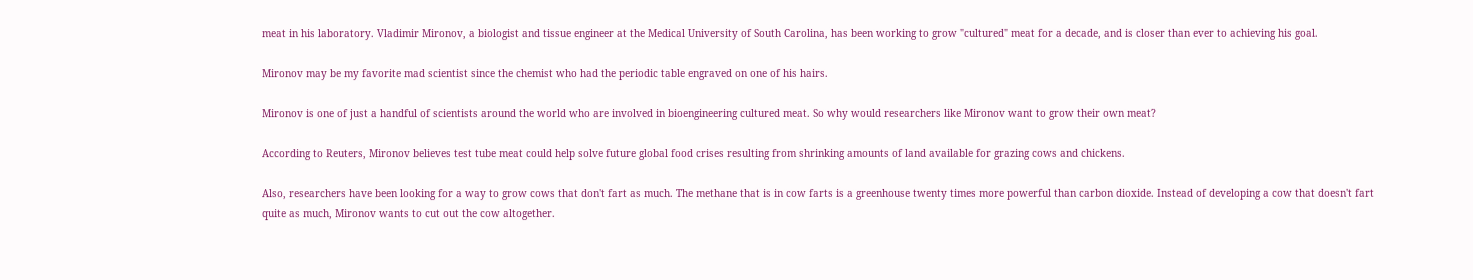meat in his laboratory. Vladimir Mironov, a biologist and tissue engineer at the Medical University of South Carolina, has been working to grow "cultured" meat for a decade, and is closer than ever to achieving his goal.

Mironov may be my favorite mad scientist since the chemist who had the periodic table engraved on one of his hairs.

Mironov is one of just a handful of scientists around the world who are involved in bioengineering cultured meat. So why would researchers like Mironov want to grow their own meat?

According to Reuters, Mironov believes test tube meat could help solve future global food crises resulting from shrinking amounts of land available for grazing cows and chickens.

Also, researchers have been looking for a way to grow cows that don't fart as much. The methane that is in cow farts is a greenhouse twenty times more powerful than carbon dioxide. Instead of developing a cow that doesn't fart quite as much, Mironov wants to cut out the cow altogether.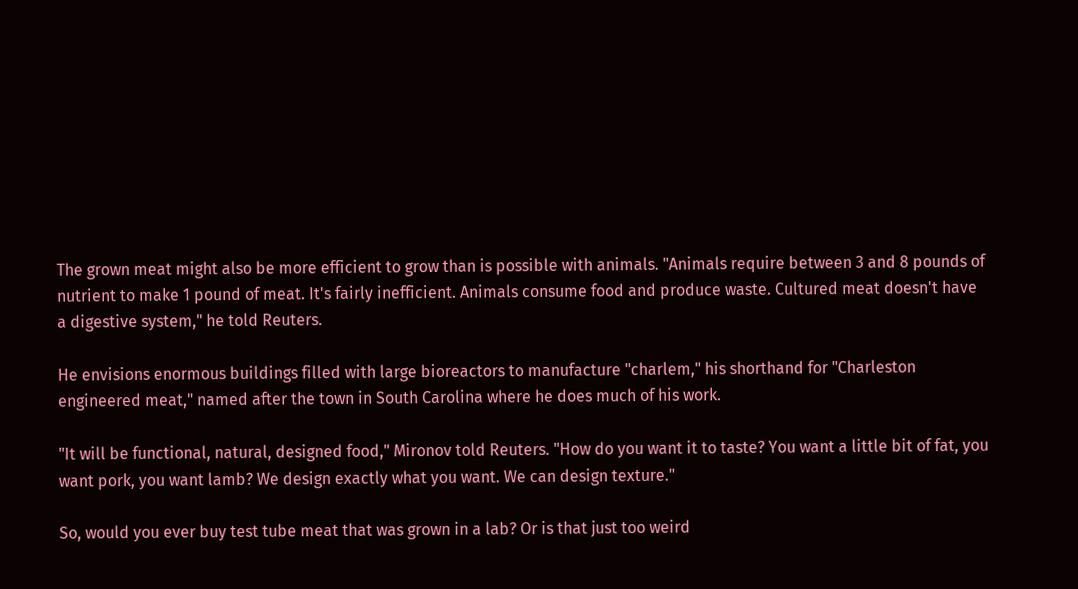The grown meat might also be more efficient to grow than is possible with animals. "Animals require between 3 and 8 pounds of nutrient to make 1 pound of meat. It's fairly inefficient. Animals consume food and produce waste. Cultured meat doesn't have a digestive system," he told Reuters.

He envisions enormous buildings filled with large bioreactors to manufacture "charlem," his shorthand for "Charleston engineered meat," named after the town in South Carolina where he does much of his work.

"It will be functional, natural, designed food," Mironov told Reuters. "How do you want it to taste? You want a little bit of fat, you want pork, you want lamb? We design exactly what you want. We can design texture."

So, would you ever buy test tube meat that was grown in a lab? Or is that just too weird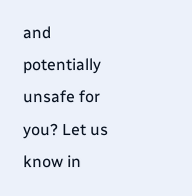and potentially unsafe for you? Let us know in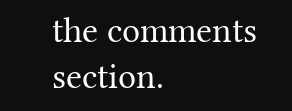the comments section.